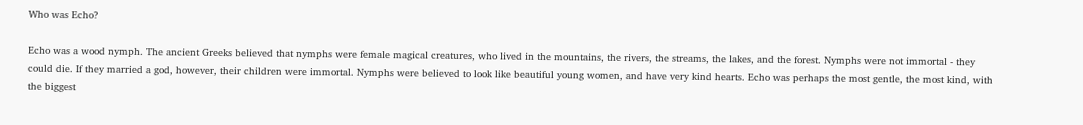Who was Echo?

Echo was a wood nymph. The ancient Greeks believed that nymphs were female magical creatures, who lived in the mountains, the rivers, the streams, the lakes, and the forest. Nymphs were not immortal - they could die. If they married a god, however, their children were immortal. Nymphs were believed to look like beautiful young women, and have very kind hearts. Echo was perhaps the most gentle, the most kind, with the biggest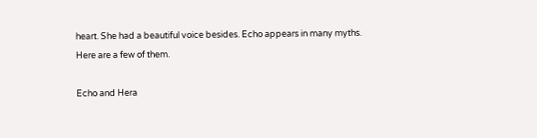heart. She had a beautiful voice besides. Echo appears in many myths. Here are a few of them.

Echo and Hera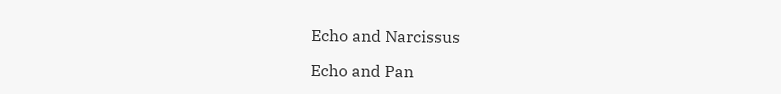Echo and Narcissus

Echo and Pan